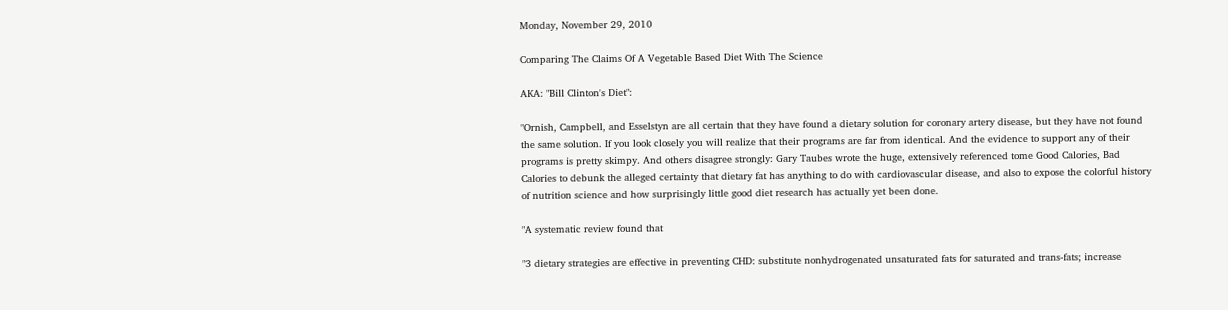Monday, November 29, 2010

Comparing The Claims Of A Vegetable Based Diet With The Science

AKA: "Bill Clinton's Diet":

"Ornish, Campbell, and Esselstyn are all certain that they have found a dietary solution for coronary artery disease, but they have not found the same solution. If you look closely you will realize that their programs are far from identical. And the evidence to support any of their programs is pretty skimpy. And others disagree strongly: Gary Taubes wrote the huge, extensively referenced tome Good Calories, Bad Calories to debunk the alleged certainty that dietary fat has anything to do with cardiovascular disease, and also to expose the colorful history of nutrition science and how surprisingly little good diet research has actually yet been done.

"A systematic review found that

"3 dietary strategies are effective in preventing CHD: substitute nonhydrogenated unsaturated fats for saturated and trans-fats; increase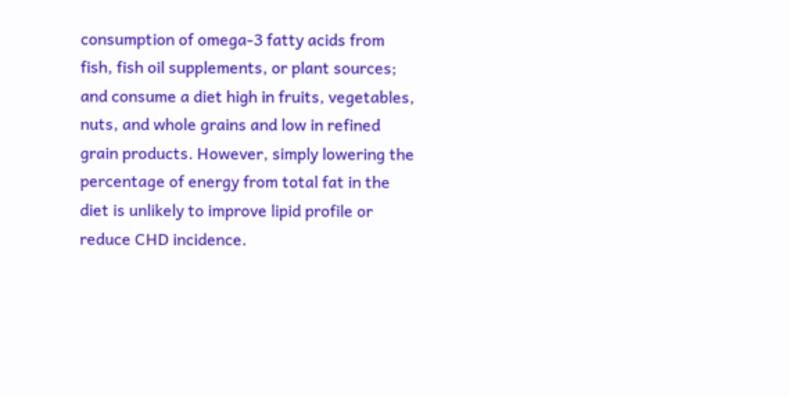consumption of omega-3 fatty acids from fish, fish oil supplements, or plant sources; and consume a diet high in fruits, vegetables, nuts, and whole grains and low in refined grain products. However, simply lowering the percentage of energy from total fat in the diet is unlikely to improve lipid profile or reduce CHD incidence.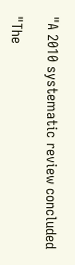"A 2010 systematic review concluded

"The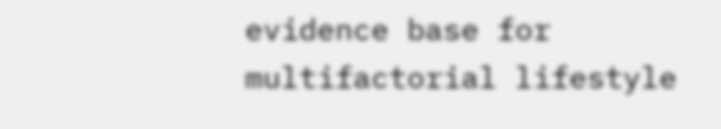evidence base for multifactorial lifestyle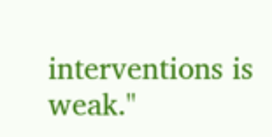interventions is weak."